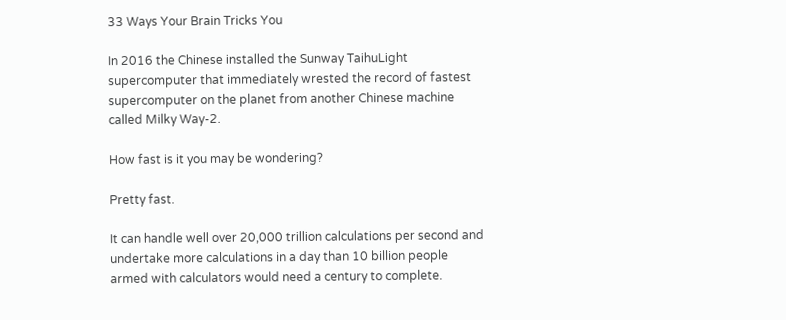33 Ways Your Brain Tricks You

In 2016 the Chinese installed the Sunway TaihuLight supercomputer that immediately wrested the record of fastest supercomputer on the planet from another Chinese machine called Milky Way-2.

How fast is it you may be wondering?

Pretty fast.

It can handle well over 20,000 trillion calculations per second and undertake more calculations in a day than 10 billion people armed with calculators would need a century to complete.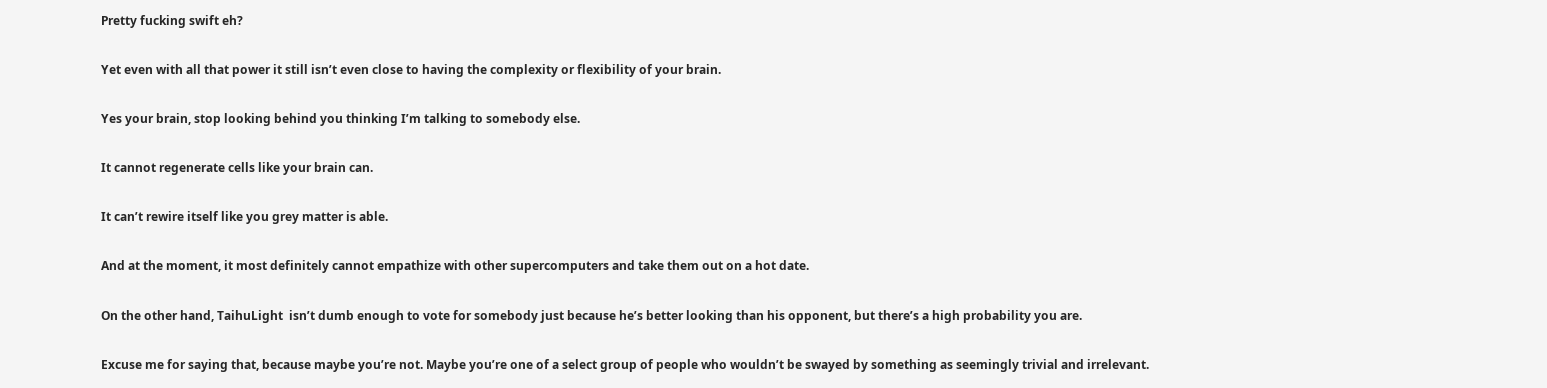Pretty fucking swift eh?

Yet even with all that power it still isn’t even close to having the complexity or flexibility of your brain.

Yes your brain, stop looking behind you thinking I’m talking to somebody else.

It cannot regenerate cells like your brain can.

It can’t rewire itself like you grey matter is able.

And at the moment, it most definitely cannot empathize with other supercomputers and take them out on a hot date.

On the other hand, TaihuLight  isn’t dumb enough to vote for somebody just because he’s better looking than his opponent, but there’s a high probability you are.

Excuse me for saying that, because maybe you’re not. Maybe you’re one of a select group of people who wouldn’t be swayed by something as seemingly trivial and irrelevant.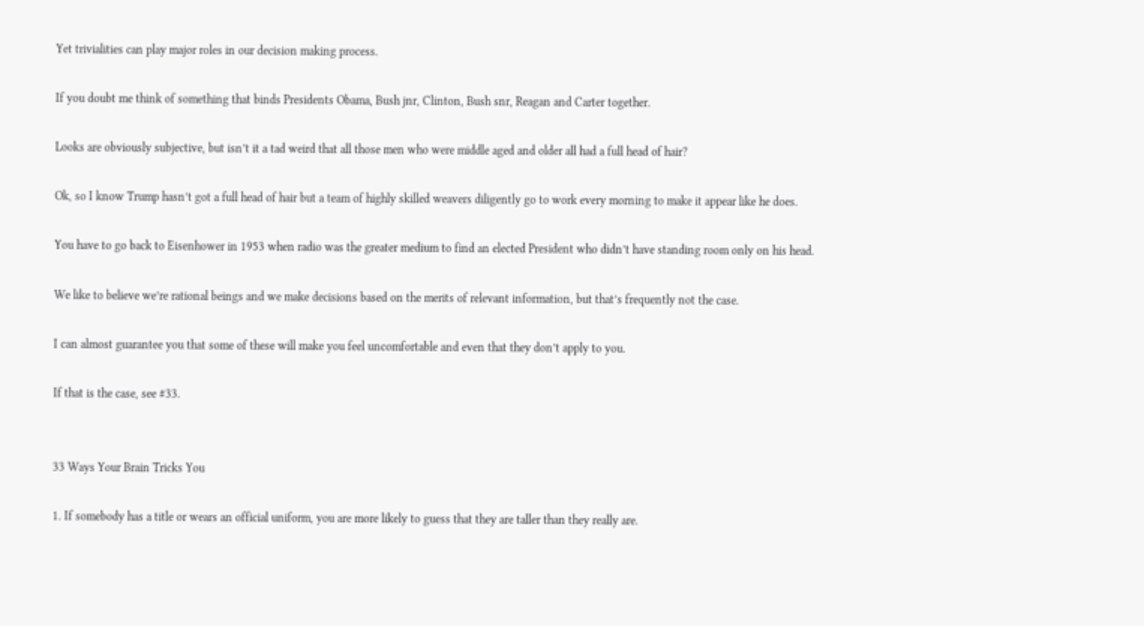Yet trivialities can play major roles in our decision making process.

If you doubt me think of something that binds Presidents Obama, Bush jnr, Clinton, Bush snr, Reagan and Carter together.

Looks are obviously subjective, but isn’t it a tad weird that all those men who were middle aged and older all had a full head of hair?

Ok, so I know Trump hasn’t got a full head of hair but a team of highly skilled weavers diligently go to work every morning to make it appear like he does.

You have to go back to Eisenhower in 1953 when radio was the greater medium to find an elected President who didn’t have standing room only on his head.

We like to believe we’re rational beings and we make decisions based on the merits of relevant information, but that’s frequently not the case.

I can almost guarantee you that some of these will make you feel uncomfortable and even that they don’t apply to you.

If that is the case, see #33.


33 Ways Your Brain Tricks You

1. If somebody has a title or wears an official uniform, you are more likely to guess that they are taller than they really are.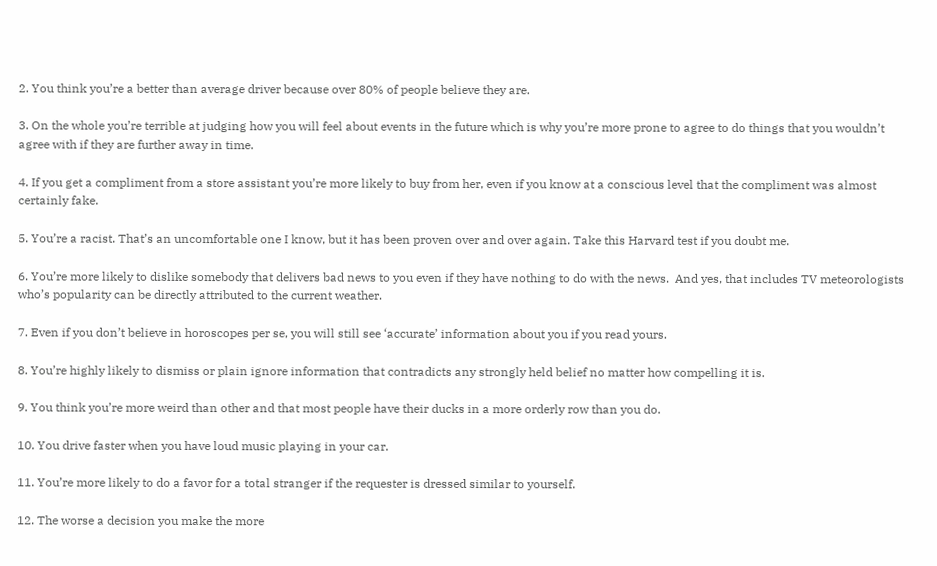2. You think you’re a better than average driver because over 80% of people believe they are.

3. On the whole you’re terrible at judging how you will feel about events in the future which is why you’re more prone to agree to do things that you wouldn’t agree with if they are further away in time.

4. If you get a compliment from a store assistant you’re more likely to buy from her, even if you know at a conscious level that the compliment was almost certainly fake.

5. You’re a racist. That’s an uncomfortable one I know, but it has been proven over and over again. Take this Harvard test if you doubt me.

6. You’re more likely to dislike somebody that delivers bad news to you even if they have nothing to do with the news.  And yes, that includes TV meteorologists who’s popularity can be directly attributed to the current weather.

7. Even if you don’t believe in horoscopes per se, you will still see ‘accurate’ information about you if you read yours.

8. You’re highly likely to dismiss or plain ignore information that contradicts any strongly held belief no matter how compelling it is.

9. You think you’re more weird than other and that most people have their ducks in a more orderly row than you do.

10. You drive faster when you have loud music playing in your car.

11. You’re more likely to do a favor for a total stranger if the requester is dressed similar to yourself.

12. The worse a decision you make the more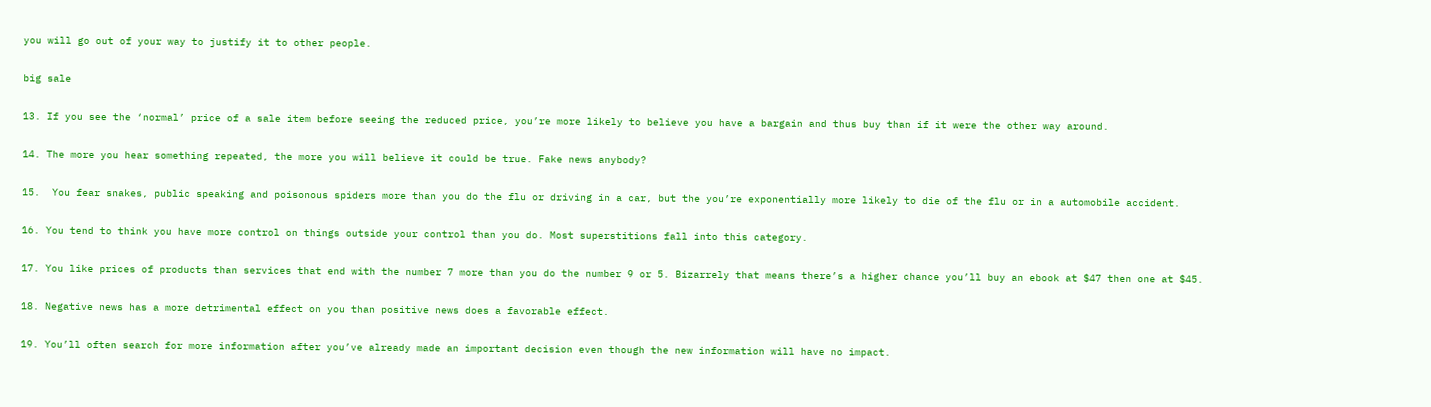you will go out of your way to justify it to other people.

big sale

13. If you see the ‘normal’ price of a sale item before seeing the reduced price, you’re more likely to believe you have a bargain and thus buy than if it were the other way around.

14. The more you hear something repeated, the more you will believe it could be true. Fake news anybody?

15.  You fear snakes, public speaking and poisonous spiders more than you do the flu or driving in a car, but the you’re exponentially more likely to die of the flu or in a automobile accident.

16. You tend to think you have more control on things outside your control than you do. Most superstitions fall into this category.

17. You like prices of products than services that end with the number 7 more than you do the number 9 or 5. Bizarrely that means there’s a higher chance you’ll buy an ebook at $47 then one at $45.

18. Negative news has a more detrimental effect on you than positive news does a favorable effect.

19. You’ll often search for more information after you’ve already made an important decision even though the new information will have no impact.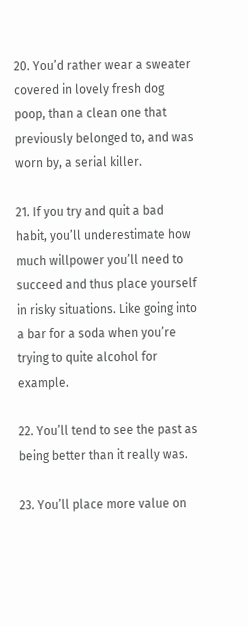20. You’d rather wear a sweater covered in lovely fresh dog poop, than a clean one that previously belonged to, and was worn by, a serial killer.

21. If you try and quit a bad habit, you’ll underestimate how much willpower you’ll need to succeed and thus place yourself in risky situations. Like going into a bar for a soda when you’re trying to quite alcohol for example.

22. You’ll tend to see the past as being better than it really was.

23. You’ll place more value on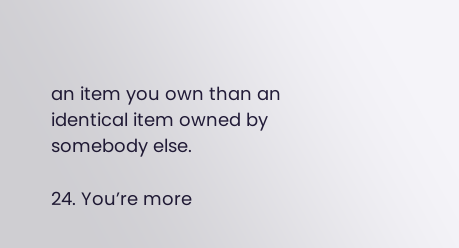an item you own than an identical item owned by somebody else.

24. You’re more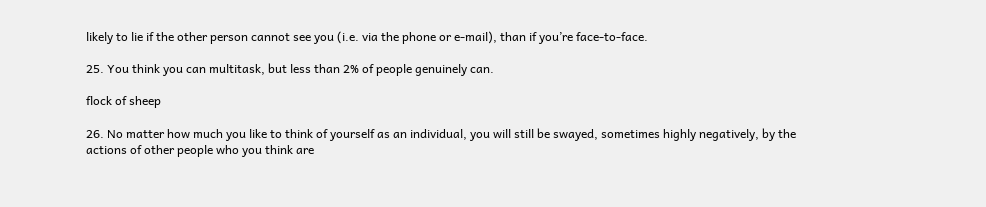likely to lie if the other person cannot see you (i.e. via the phone or e-mail), than if you’re face-to-face.

25. You think you can multitask, but less than 2% of people genuinely can.

flock of sheep

26. No matter how much you like to think of yourself as an individual, you will still be swayed, sometimes highly negatively, by the actions of other people who you think are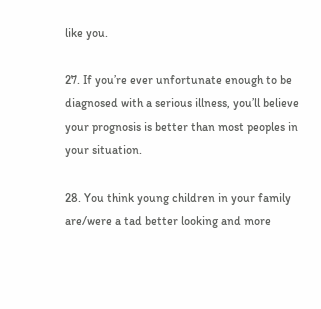like you.

27. If you’re ever unfortunate enough to be diagnosed with a serious illness, you’ll believe your prognosis is better than most peoples in your situation.

28. You think young children in your family are/were a tad better looking and more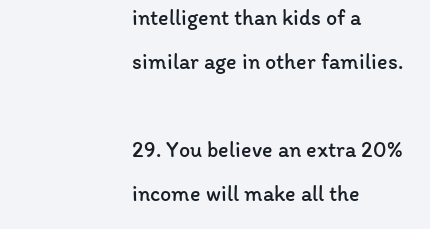intelligent than kids of a similar age in other families.

29. You believe an extra 20% income will make all the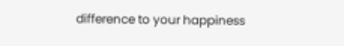difference to your happiness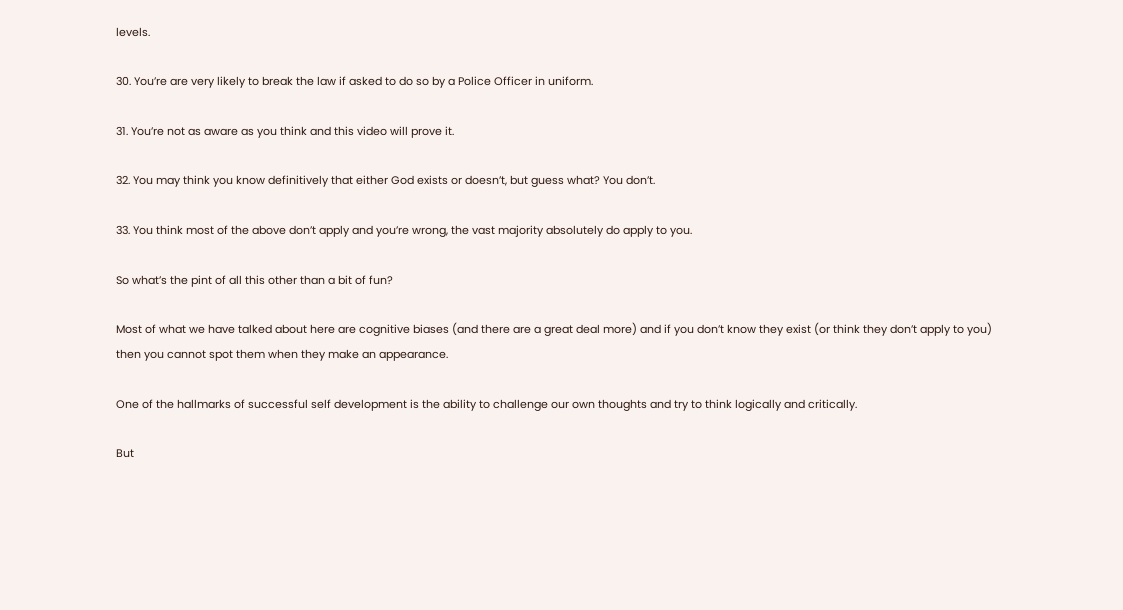levels.

30. You’re are very likely to break the law if asked to do so by a Police Officer in uniform.

31. You’re not as aware as you think and this video will prove it.

32. You may think you know definitively that either God exists or doesn’t, but guess what? You don’t.

33. You think most of the above don’t apply and you’re wrong, the vast majority absolutely do apply to you.

So what’s the pint of all this other than a bit of fun?

Most of what we have talked about here are cognitive biases (and there are a great deal more) and if you don’t know they exist (or think they don’t apply to you) then you cannot spot them when they make an appearance.

One of the hallmarks of successful self development is the ability to challenge our own thoughts and try to think logically and critically.

But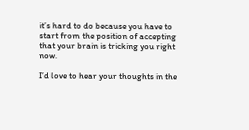it’s hard to do because you have to start from the position of accepting that your brain is tricking you right now.

I’d love to hear your thoughts in the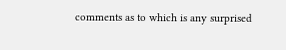comments as to which is any surprised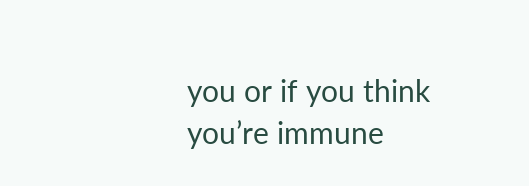you or if you think you’re immune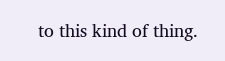to this kind of thing.